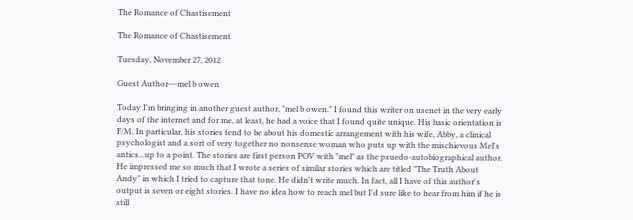The Romance of Chastisement

The Romance of Chastisement

Tuesday, November 27, 2012

Guest Author---mel b owen

Today I'm bringing in another guest author, "mel b owen." I found this writer on usenet in the very early days of the internet and for me, at least, he had a voice that I found quite unique. His basic orientation is F/M. In particular, his stories tend to be about his domestic arrangement with his wife, Abby, a clinical psychologist and a sort of very together no nonsense woman who puts up with the mischievous Mel's antics...up to a point. The stories are first person POV with "mel" as the psuedo-autobiographical author. He impressed me so much that I wrote a series of similar stories which are titled "The Truth About Andy" in which I tried to capture that tone. He didn't write much. In fact, all I have of this author's output is seven or eight stories. I have no idea how to reach mel but I'd sure like to hear from him if he is still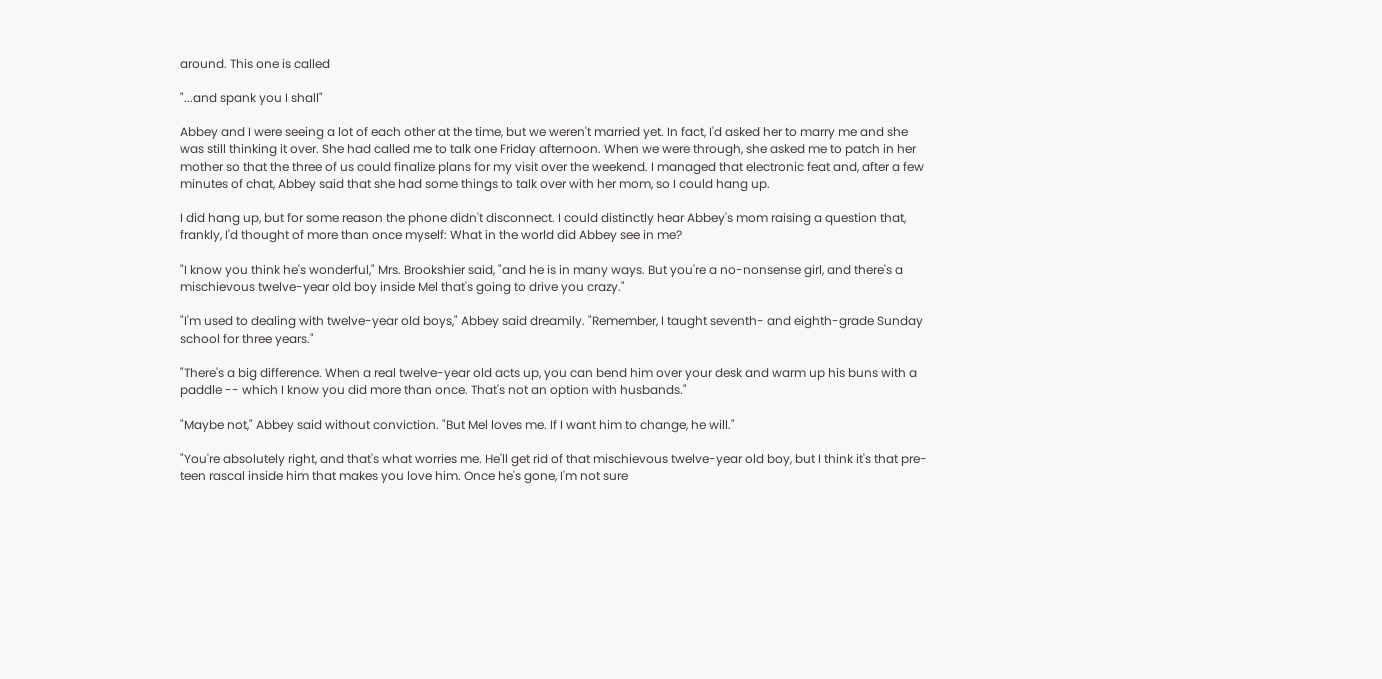around. This one is called

"...and spank you I shall"

Abbey and I were seeing a lot of each other at the time, but we weren't married yet. In fact, I'd asked her to marry me and she was still thinking it over. She had called me to talk one Friday afternoon. When we were through, she asked me to patch in her mother so that the three of us could finalize plans for my visit over the weekend. I managed that electronic feat and, after a few minutes of chat, Abbey said that she had some things to talk over with her mom, so I could hang up.

I did hang up, but for some reason the phone didn't disconnect. I could distinctly hear Abbey's mom raising a question that, frankly, I'd thought of more than once myself: What in the world did Abbey see in me?

"I know you think he's wonderful," Mrs. Brookshier said, "and he is in many ways. But you're a no-nonsense girl, and there's a mischievous twelve-year old boy inside Mel that's going to drive you crazy."

"I'm used to dealing with twelve-year old boys," Abbey said dreamily. "Remember, I taught seventh- and eighth-grade Sunday school for three years."

"There's a big difference. When a real twelve-year old acts up, you can bend him over your desk and warm up his buns with a paddle -- which I know you did more than once. That's not an option with husbands."

"Maybe not," Abbey said without conviction. "But Mel loves me. If I want him to change, he will."

"You're absolutely right, and that's what worries me. He'll get rid of that mischievous twelve-year old boy, but I think it's that pre-teen rascal inside him that makes you love him. Once he's gone, I'm not sure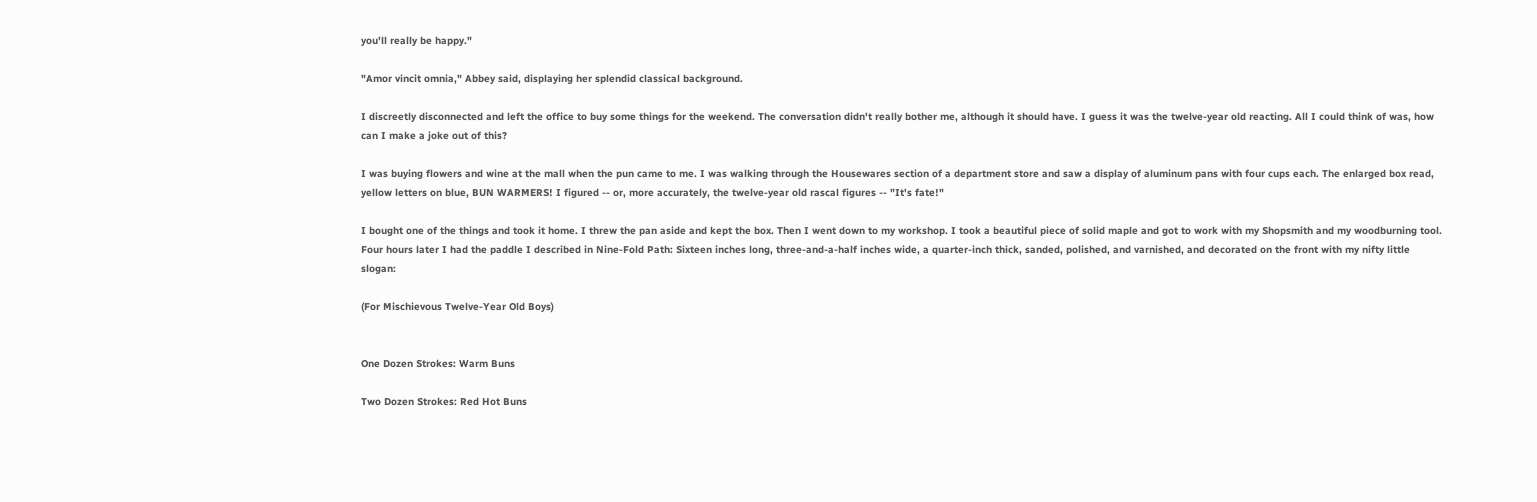you'll really be happy."

"Amor vincit omnia," Abbey said, displaying her splendid classical background.

I discreetly disconnected and left the office to buy some things for the weekend. The conversation didn't really bother me, although it should have. I guess it was the twelve-year old reacting. All I could think of was, how can I make a joke out of this?

I was buying flowers and wine at the mall when the pun came to me. I was walking through the Housewares section of a department store and saw a display of aluminum pans with four cups each. The enlarged box read, yellow letters on blue, BUN WARMERS! I figured -- or, more accurately, the twelve-year old rascal figures -- "It's fate!"

I bought one of the things and took it home. I threw the pan aside and kept the box. Then I went down to my workshop. I took a beautiful piece of solid maple and got to work with my Shopsmith and my woodburning tool. Four hours later I had the paddle I described in Nine-Fold Path: Sixteen inches long, three-and-a-half inches wide, a quarter-inch thick, sanded, polished, and varnished, and decorated on the front with my nifty little slogan:

(For Mischievous Twelve-Year Old Boys)


One Dozen Strokes: Warm Buns

Two Dozen Strokes: Red Hot Buns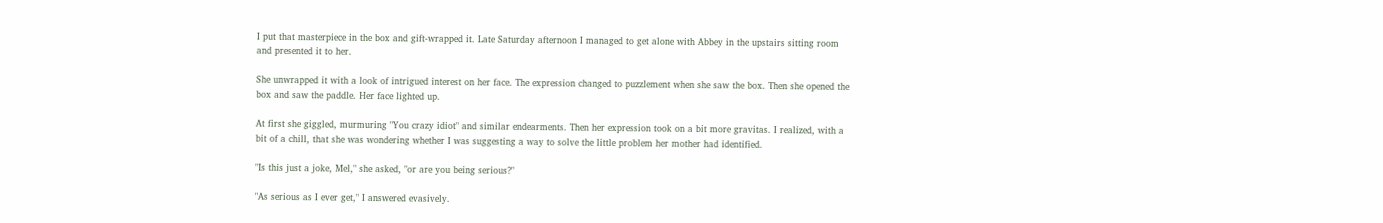I put that masterpiece in the box and gift-wrapped it. Late Saturday afternoon I managed to get alone with Abbey in the upstairs sitting room and presented it to her.

She unwrapped it with a look of intrigued interest on her face. The expression changed to puzzlement when she saw the box. Then she opened the box and saw the paddle. Her face lighted up.

At first she giggled, murmuring "You crazy idiot" and similar endearments. Then her expression took on a bit more gravitas. I realized, with a bit of a chill, that she was wondering whether I was suggesting a way to solve the little problem her mother had identified.

"Is this just a joke, Mel," she asked, "or are you being serious?"

"As serious as I ever get," I answered evasively.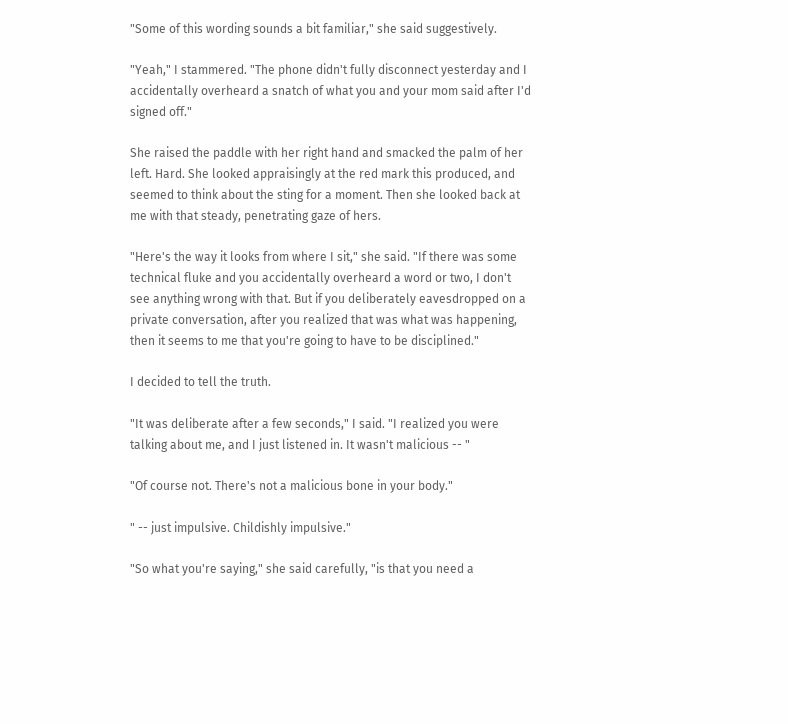"Some of this wording sounds a bit familiar," she said suggestively.

"Yeah," I stammered. "The phone didn't fully disconnect yesterday and I accidentally overheard a snatch of what you and your mom said after I'd signed off."

She raised the paddle with her right hand and smacked the palm of her left. Hard. She looked appraisingly at the red mark this produced, and seemed to think about the sting for a moment. Then she looked back at me with that steady, penetrating gaze of hers.

"Here's the way it looks from where I sit," she said. "If there was some technical fluke and you accidentally overheard a word or two, I don't see anything wrong with that. But if you deliberately eavesdropped on a private conversation, after you realized that was what was happening, then it seems to me that you're going to have to be disciplined."

I decided to tell the truth.

"It was deliberate after a few seconds," I said. "I realized you were talking about me, and I just listened in. It wasn't malicious -- "

"Of course not. There's not a malicious bone in your body."

" -- just impulsive. Childishly impulsive."

"So what you're saying," she said carefully, "is that you need a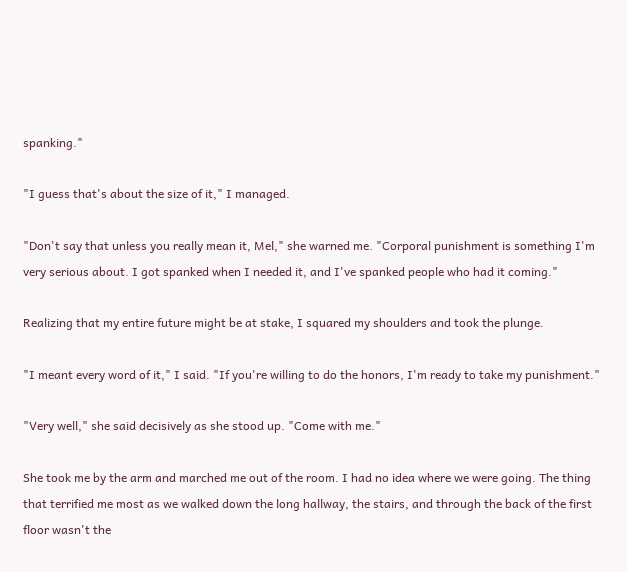spanking."

"I guess that's about the size of it," I managed.

"Don't say that unless you really mean it, Mel," she warned me. "Corporal punishment is something I'm very serious about. I got spanked when I needed it, and I've spanked people who had it coming."

Realizing that my entire future might be at stake, I squared my shoulders and took the plunge.

"I meant every word of it," I said. "If you're willing to do the honors, I'm ready to take my punishment."

"Very well," she said decisively as she stood up. "Come with me."

She took me by the arm and marched me out of the room. I had no idea where we were going. The thing that terrified me most as we walked down the long hallway, the stairs, and through the back of the first floor wasn't the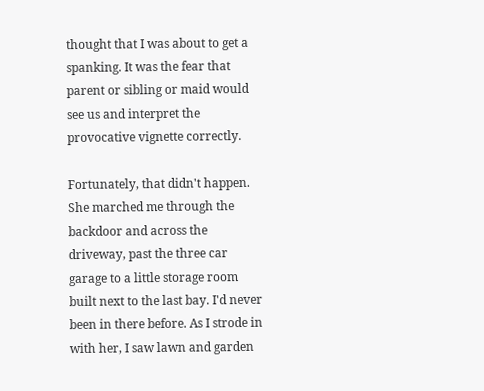thought that I was about to get a spanking. It was the fear that parent or sibling or maid would see us and interpret the provocative vignette correctly.

Fortunately, that didn't happen. She marched me through the backdoor and across the driveway, past the three car garage to a little storage room built next to the last bay. I'd never been in there before. As I strode in with her, I saw lawn and garden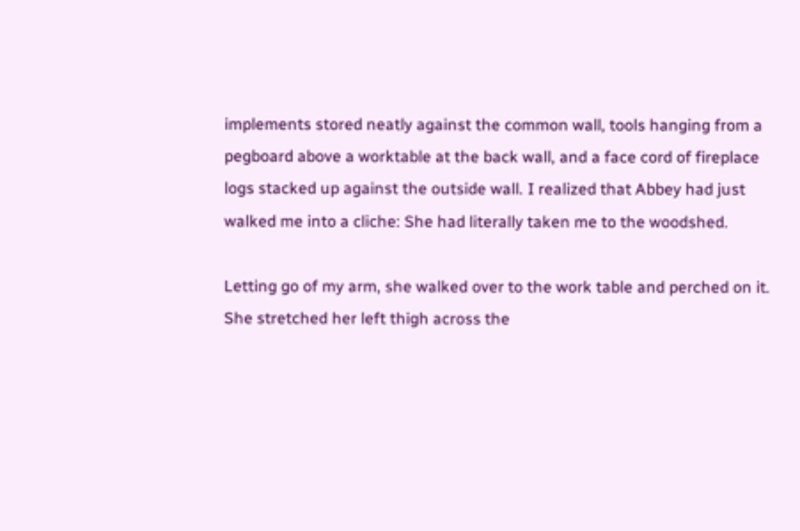implements stored neatly against the common wall, tools hanging from a pegboard above a worktable at the back wall, and a face cord of fireplace logs stacked up against the outside wall. I realized that Abbey had just walked me into a cliche: She had literally taken me to the woodshed.

Letting go of my arm, she walked over to the work table and perched on it. She stretched her left thigh across the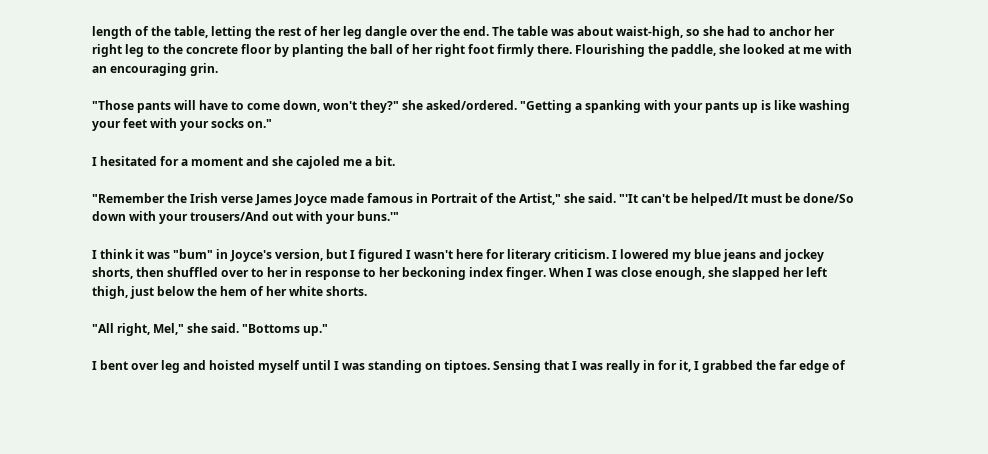length of the table, letting the rest of her leg dangle over the end. The table was about waist-high, so she had to anchor her right leg to the concrete floor by planting the ball of her right foot firmly there. Flourishing the paddle, she looked at me with an encouraging grin.

"Those pants will have to come down, won't they?" she asked/ordered. "Getting a spanking with your pants up is like washing your feet with your socks on."

I hesitated for a moment and she cajoled me a bit.

"Remember the Irish verse James Joyce made famous in Portrait of the Artist," she said. "'It can't be helped/It must be done/So down with your trousers/And out with your buns.'"

I think it was "bum" in Joyce's version, but I figured I wasn't here for literary criticism. I lowered my blue jeans and jockey shorts, then shuffled over to her in response to her beckoning index finger. When I was close enough, she slapped her left thigh, just below the hem of her white shorts.

"All right, Mel," she said. "Bottoms up."

I bent over leg and hoisted myself until I was standing on tiptoes. Sensing that I was really in for it, I grabbed the far edge of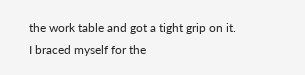the work table and got a tight grip on it. I braced myself for the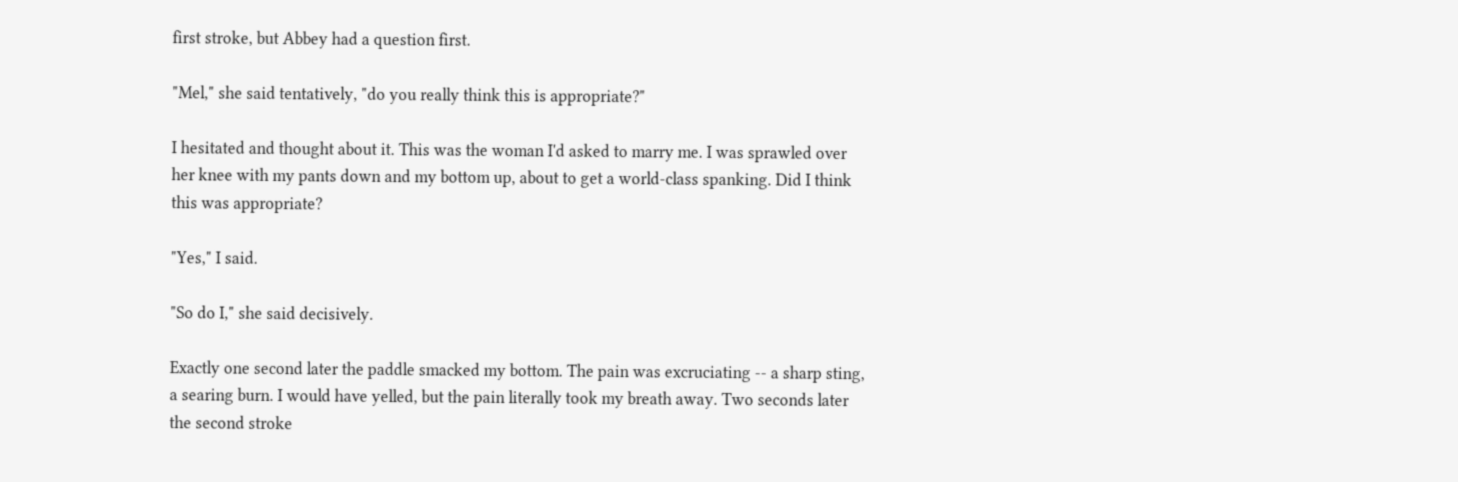first stroke, but Abbey had a question first.

"Mel," she said tentatively, "do you really think this is appropriate?"

I hesitated and thought about it. This was the woman I'd asked to marry me. I was sprawled over her knee with my pants down and my bottom up, about to get a world-class spanking. Did I think this was appropriate?

"Yes," I said.

"So do I," she said decisively.

Exactly one second later the paddle smacked my bottom. The pain was excruciating -- a sharp sting, a searing burn. I would have yelled, but the pain literally took my breath away. Two seconds later the second stroke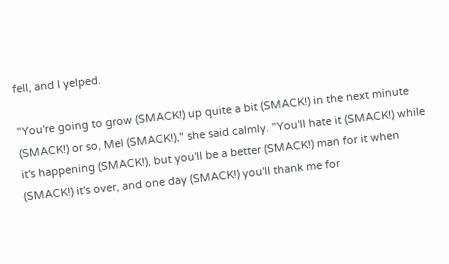fell, and I yelped.

"You're going to grow (SMACK!) up quite a bit (SMACK!) in the next minute (SMACK!) or so, Mel (SMACK!)," she said calmly. "You'll hate it (SMACK!) while it's happening (SMACK!), but you'll be a better (SMACK!) man for it when (SMACK!) it's over, and one day (SMACK!) you'll thank me for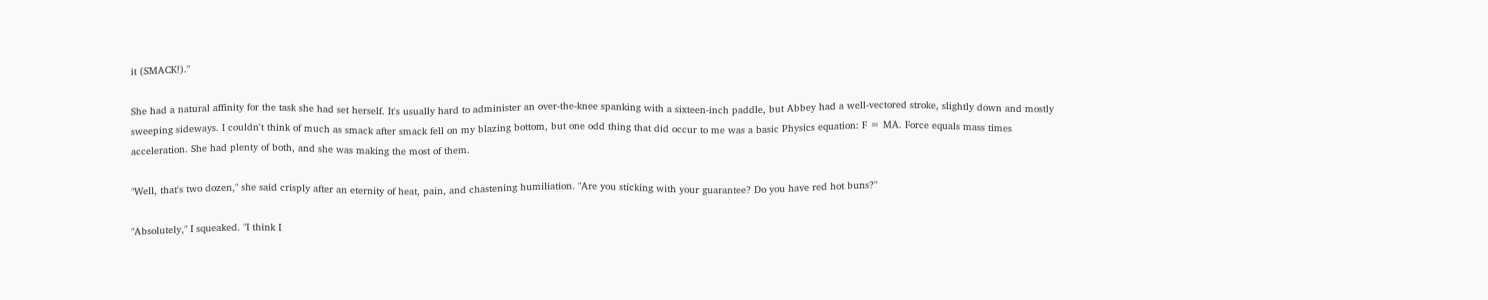it (SMACK!)."

She had a natural affinity for the task she had set herself. It's usually hard to administer an over-the-knee spanking with a sixteen-inch paddle, but Abbey had a well-vectored stroke, slightly down and mostly sweeping sideways. I couldn't think of much as smack after smack fell on my blazing bottom, but one odd thing that did occur to me was a basic Physics equation: F = MA. Force equals mass times acceleration. She had plenty of both, and she was making the most of them.

"Well, that's two dozen," she said crisply after an eternity of heat, pain, and chastening humiliation. "Are you sticking with your guarantee? Do you have red hot buns?"

"Absolutely," I squeaked. "I think I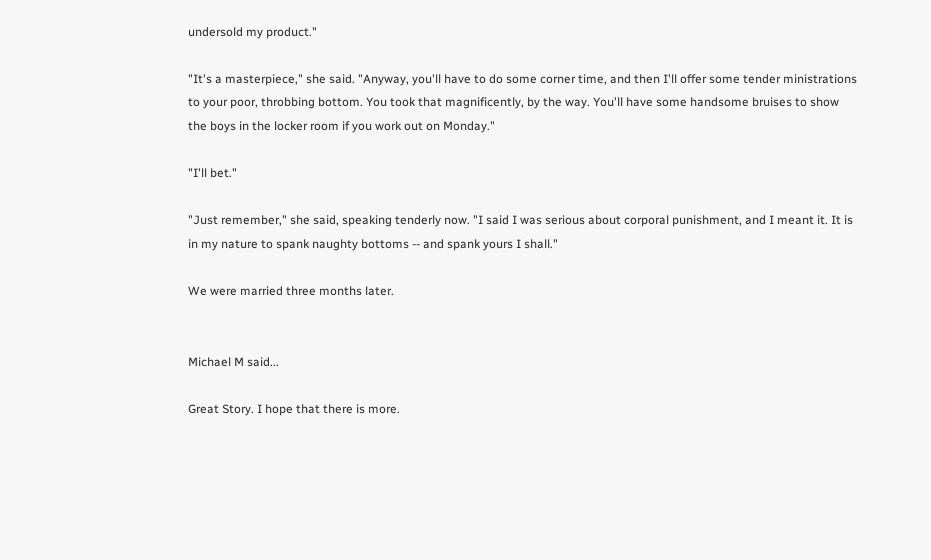undersold my product."

"It's a masterpiece," she said. "Anyway, you'll have to do some corner time, and then I'll offer some tender ministrations to your poor, throbbing bottom. You took that magnificently, by the way. You'll have some handsome bruises to show the boys in the locker room if you work out on Monday."

"I'll bet."

"Just remember," she said, speaking tenderly now. "I said I was serious about corporal punishment, and I meant it. It is in my nature to spank naughty bottoms -- and spank yours I shall."

We were married three months later.


Michael M said...

Great Story. I hope that there is more.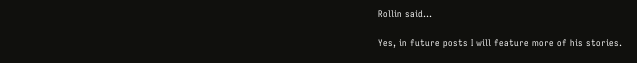Rollin said...

Yes, in future posts I will feature more of his stories.